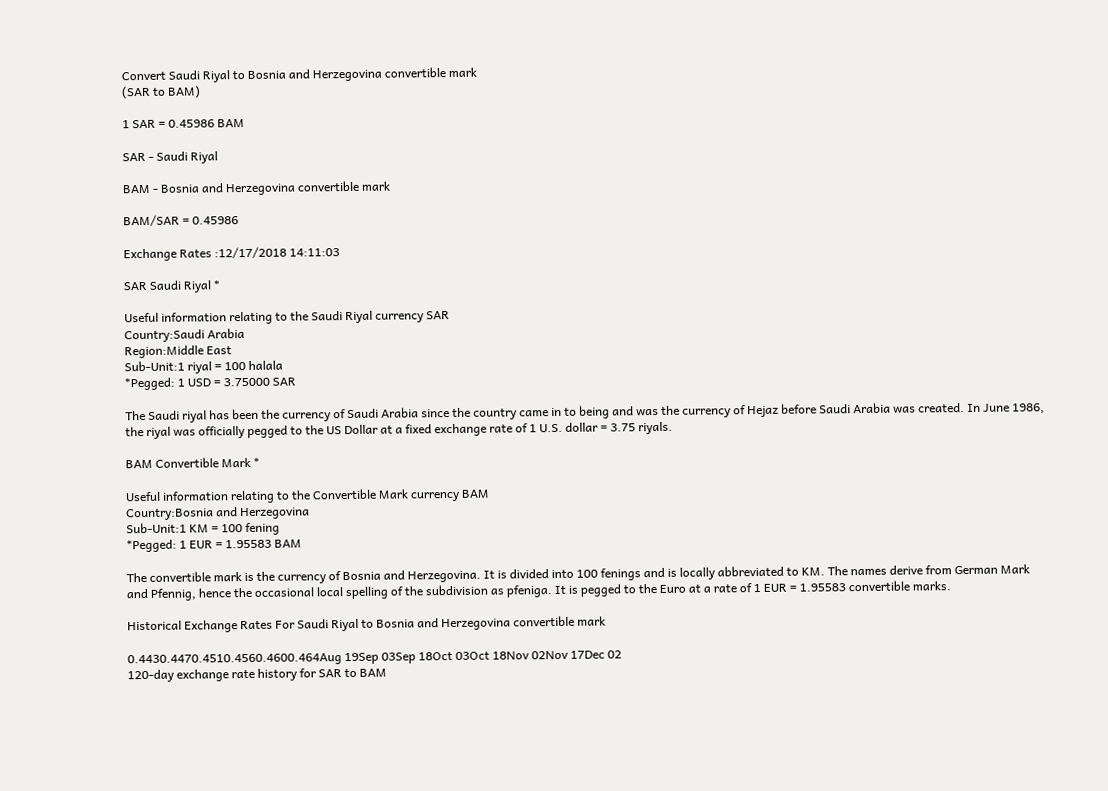Convert Saudi Riyal to Bosnia and Herzegovina convertible mark
(SAR to BAM)

1 SAR = 0.45986 BAM

SAR - Saudi Riyal

BAM - Bosnia and Herzegovina convertible mark

BAM/SAR = 0.45986

Exchange Rates :12/17/2018 14:11:03

SAR Saudi Riyal *

Useful information relating to the Saudi Riyal currency SAR
Country:Saudi Arabia
Region:Middle East
Sub-Unit:1 riyal = 100 halala
*Pegged: 1 USD = 3.75000 SAR

The Saudi riyal has been the currency of Saudi Arabia since the country came in to being and was the currency of Hejaz before Saudi Arabia was created. In June 1986, the riyal was officially pegged to the US Dollar at a fixed exchange rate of 1 U.S. dollar = 3.75 riyals.

BAM Convertible Mark *

Useful information relating to the Convertible Mark currency BAM
Country:Bosnia and Herzegovina
Sub-Unit:1 KM = 100 fening
*Pegged: 1 EUR = 1.95583 BAM

The convertible mark is the currency of Bosnia and Herzegovina. It is divided into 100 fenings and is locally abbreviated to KM. The names derive from German Mark and Pfennig, hence the occasional local spelling of the subdivision as pfeniga. It is pegged to the Euro at a rate of 1 EUR = 1.95583 convertible marks.

Historical Exchange Rates For Saudi Riyal to Bosnia and Herzegovina convertible mark

0.4430.4470.4510.4560.4600.464Aug 19Sep 03Sep 18Oct 03Oct 18Nov 02Nov 17Dec 02
120-day exchange rate history for SAR to BAM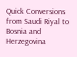Quick Conversions from Saudi Riyal to Bosnia and Herzegovina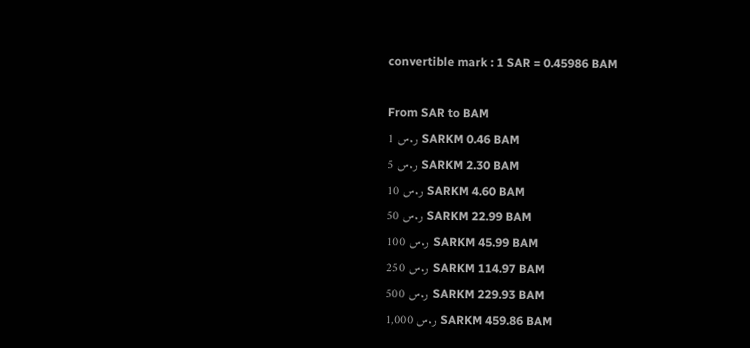convertible mark : 1 SAR = 0.45986 BAM

From SAR to BAM
ر.س 1 SARKM 0.46 BAM
ر.س 5 SARKM 2.30 BAM
ر.س 10 SARKM 4.60 BAM
ر.س 50 SARKM 22.99 BAM
ر.س 100 SARKM 45.99 BAM
ر.س 250 SARKM 114.97 BAM
ر.س 500 SARKM 229.93 BAM
ر.س 1,000 SARKM 459.86 BAM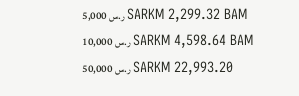ر.س 5,000 SARKM 2,299.32 BAM
ر.س 10,000 SARKM 4,598.64 BAM
ر.س 50,000 SARKM 22,993.20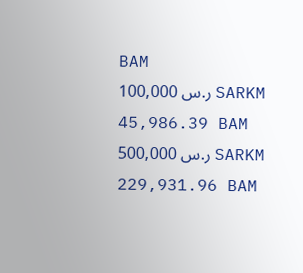BAM
ر.س 100,000 SARKM 45,986.39 BAM
ر.س 500,000 SARKM 229,931.96 BAM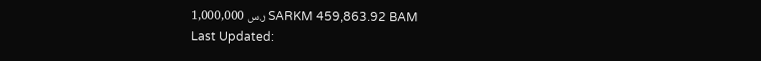ر.س 1,000,000 SARKM 459,863.92 BAM
Last Updated: